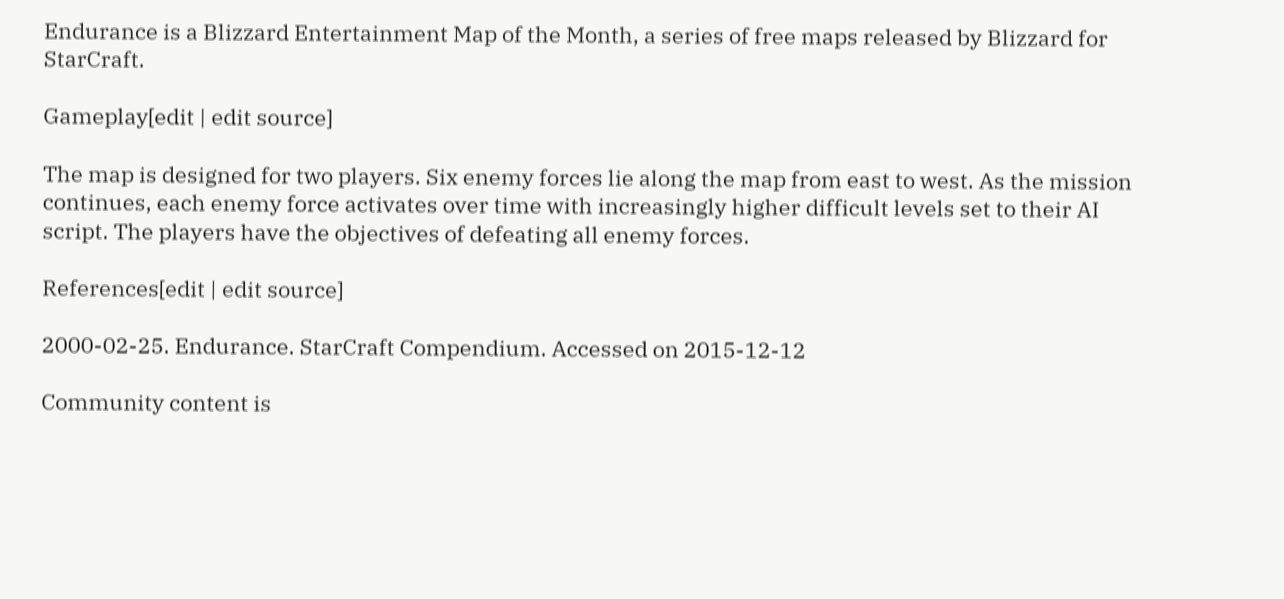Endurance is a Blizzard Entertainment Map of the Month, a series of free maps released by Blizzard for StarCraft.

Gameplay[edit | edit source]

The map is designed for two players. Six enemy forces lie along the map from east to west. As the mission continues, each enemy force activates over time with increasingly higher difficult levels set to their AI script. The players have the objectives of defeating all enemy forces.

References[edit | edit source]

2000-02-25. Endurance. StarCraft Compendium. Accessed on 2015-12-12

Community content is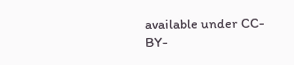available under CC-BY-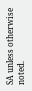SA unless otherwise noted.